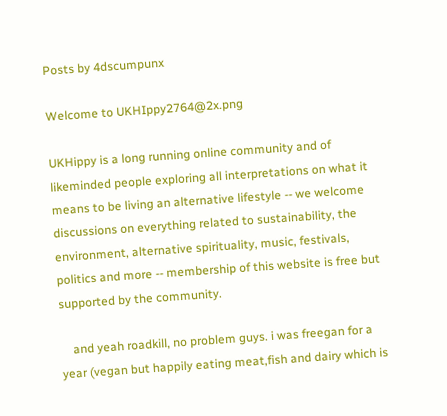Posts by 4dscumpunx

Welcome to UKHIppy2764@2x.png

UKHippy is a long running online community and of likeminded people exploring all interpretations on what it means to be living an alternative lifestyle -- we welcome discussions on everything related to sustainability, the environment, alternative spirituality, music, festivals, politics and more -- membership of this website is free but supported by the community.

    and yeah roadkill, no problem guys. i was freegan for a year (vegan but happily eating meat,fish and dairy which is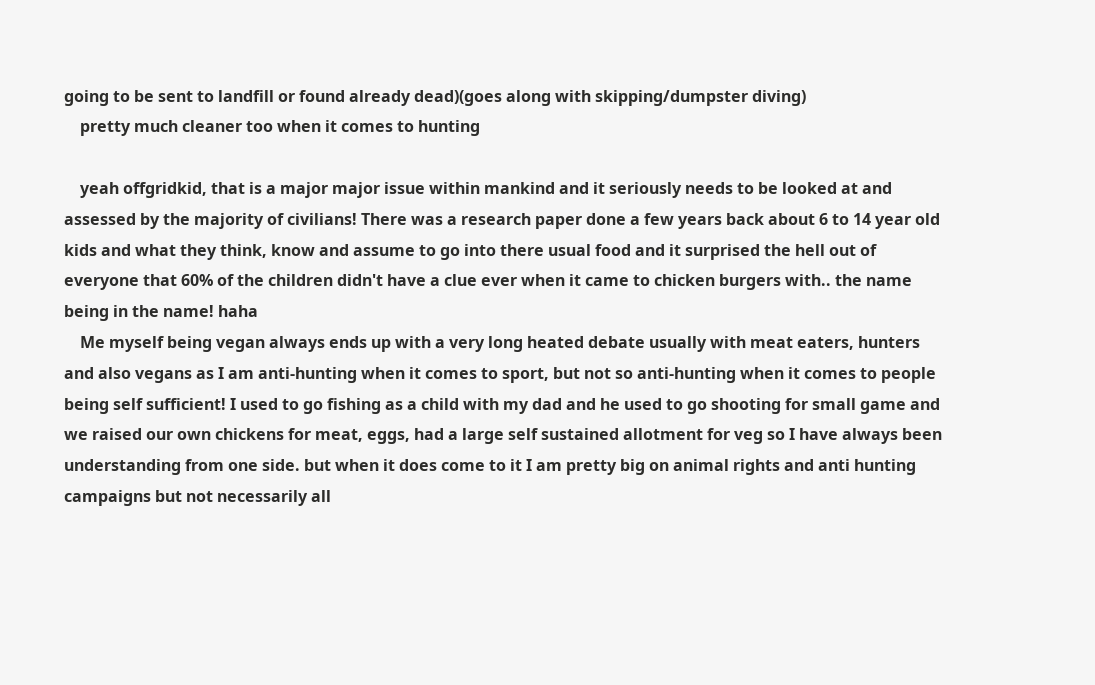going to be sent to landfill or found already dead)(goes along with skipping/dumpster diving)
    pretty much cleaner too when it comes to hunting

    yeah offgridkid, that is a major major issue within mankind and it seriously needs to be looked at and assessed by the majority of civilians! There was a research paper done a few years back about 6 to 14 year old kids and what they think, know and assume to go into there usual food and it surprised the hell out of everyone that 60% of the children didn't have a clue ever when it came to chicken burgers with.. the name being in the name! haha
    Me myself being vegan always ends up with a very long heated debate usually with meat eaters, hunters and also vegans as I am anti-hunting when it comes to sport, but not so anti-hunting when it comes to people being self sufficient! I used to go fishing as a child with my dad and he used to go shooting for small game and we raised our own chickens for meat, eggs, had a large self sustained allotment for veg so I have always been understanding from one side. but when it does come to it I am pretty big on animal rights and anti hunting campaigns but not necessarily all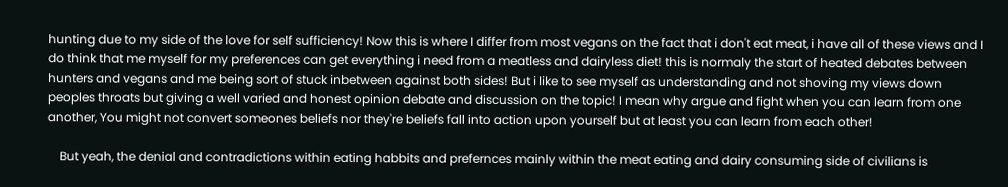hunting due to my side of the love for self sufficiency! Now this is where I differ from most vegans on the fact that i don't eat meat, i have all of these views and I do think that me myself for my preferences can get everything i need from a meatless and dairyless diet! this is normaly the start of heated debates between hunters and vegans and me being sort of stuck inbetween against both sides! But i like to see myself as understanding and not shoving my views down peoples throats but giving a well varied and honest opinion debate and discussion on the topic! I mean why argue and fight when you can learn from one another, You might not convert someones beliefs nor they're beliefs fall into action upon yourself but at least you can learn from each other!

    But yeah, the denial and contradictions within eating habbits and prefernces mainly within the meat eating and dairy consuming side of civilians is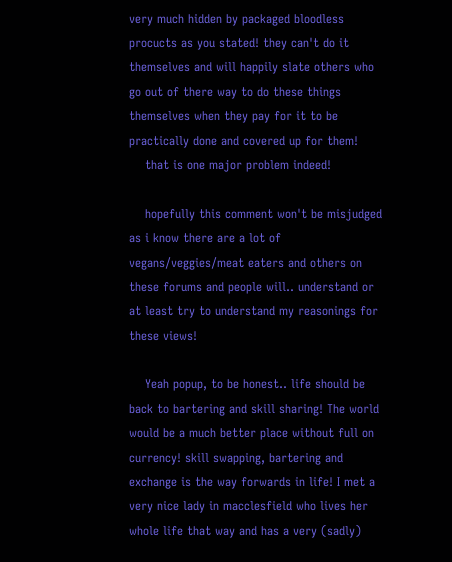very much hidden by packaged bloodless procucts as you stated! they can't do it themselves and will happily slate others who go out of there way to do these things themselves when they pay for it to be practically done and covered up for them!
    that is one major problem indeed!

    hopefully this comment won't be misjudged as i know there are a lot of vegans/veggies/meat eaters and others on these forums and people will.. understand or at least try to understand my reasonings for these views!

    Yeah popup, to be honest.. life should be back to bartering and skill sharing! The world would be a much better place without full on currency! skill swapping, bartering and exchange is the way forwards in life! I met a very nice lady in macclesfield who lives her whole life that way and has a very (sadly)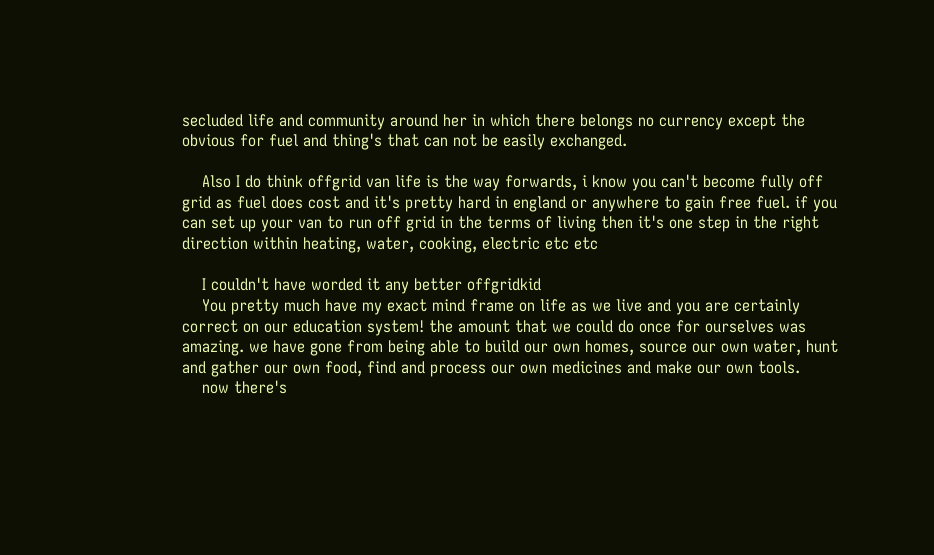secluded life and community around her in which there belongs no currency except the obvious for fuel and thing's that can not be easily exchanged.

    Also I do think offgrid van life is the way forwards, i know you can't become fully off grid as fuel does cost and it's pretty hard in england or anywhere to gain free fuel. if you can set up your van to run off grid in the terms of living then it's one step in the right direction within heating, water, cooking, electric etc etc

    I couldn't have worded it any better offgridkid
    You pretty much have my exact mind frame on life as we live and you are certainly correct on our education system! the amount that we could do once for ourselves was amazing. we have gone from being able to build our own homes, source our own water, hunt and gather our own food, find and process our own medicines and make our own tools.
    now there's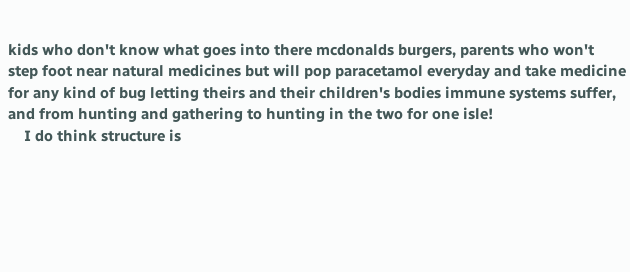kids who don't know what goes into there mcdonalds burgers, parents who won't step foot near natural medicines but will pop paracetamol everyday and take medicine for any kind of bug letting theirs and their children's bodies immune systems suffer, and from hunting and gathering to hunting in the two for one isle!
    I do think structure is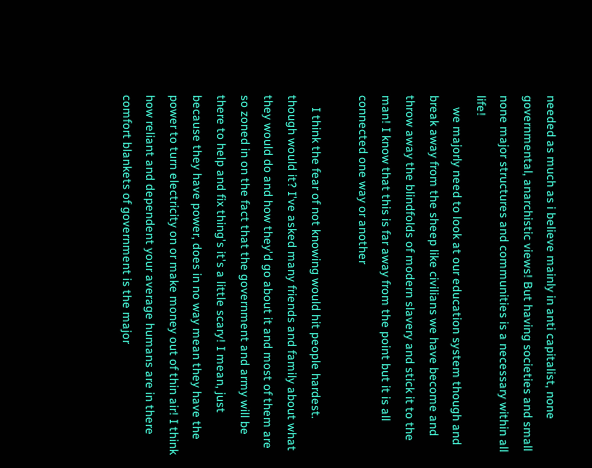needed as much as i believe mainly in anti capitalist, none governmental, anarchistic views! But having societies and small none major structures and communities is a necessary within all life!
    we majorly need to look at our education system though and break away from the sheep like civilians we have become and throw away the blindfolds of modern slavery and stick it to the man! I know that this is far away from the point but it is all connected one way or another

    I think the fear of not knowing would hit people hardest. though would it? I've asked many friends and family about what they would do and how they'd go about it and most of them are so zoned in on the fact that the government and army will be there to help and fix thing's it's a little scary! I mean, just because they have power, does in no way mean they have the power to turn electricity on or make money out of thin air! I think how reliant and dependent your average humans are in there comfort blankets of government is the major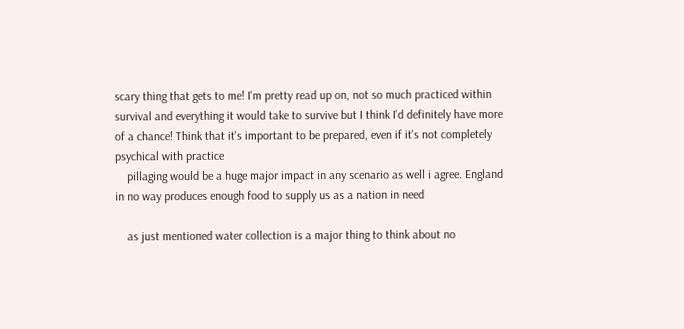scary thing that gets to me! I'm pretty read up on, not so much practiced within survival and everything it would take to survive but I think I'd definitely have more of a chance! Think that it's important to be prepared, even if it's not completely psychical with practice
    pillaging would be a huge major impact in any scenario as well i agree. England in no way produces enough food to supply us as a nation in need

    as just mentioned water collection is a major thing to think about no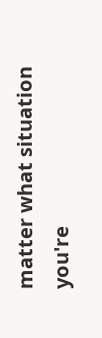matter what situation you're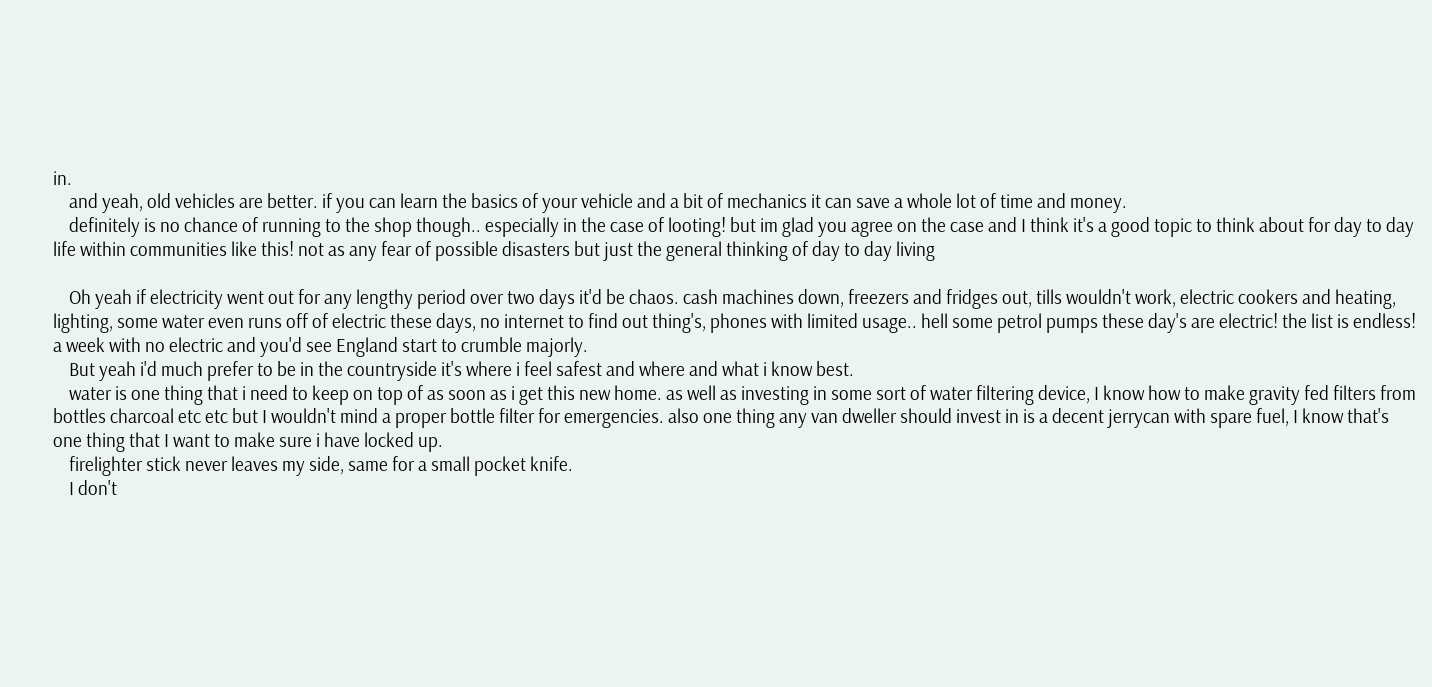in.
    and yeah, old vehicles are better. if you can learn the basics of your vehicle and a bit of mechanics it can save a whole lot of time and money.
    definitely is no chance of running to the shop though.. especially in the case of looting! but im glad you agree on the case and I think it's a good topic to think about for day to day life within communities like this! not as any fear of possible disasters but just the general thinking of day to day living

    Oh yeah if electricity went out for any lengthy period over two days it'd be chaos. cash machines down, freezers and fridges out, tills wouldn't work, electric cookers and heating, lighting, some water even runs off of electric these days, no internet to find out thing's, phones with limited usage.. hell some petrol pumps these day's are electric! the list is endless! a week with no electric and you'd see England start to crumble majorly.
    But yeah i'd much prefer to be in the countryside it's where i feel safest and where and what i know best.
    water is one thing that i need to keep on top of as soon as i get this new home. as well as investing in some sort of water filtering device, I know how to make gravity fed filters from bottles charcoal etc etc but I wouldn't mind a proper bottle filter for emergencies. also one thing any van dweller should invest in is a decent jerrycan with spare fuel, I know that's one thing that I want to make sure i have locked up.
    firelighter stick never leaves my side, same for a small pocket knife.
    I don't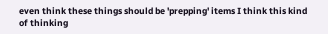even think these things should be 'prepping' items I think this kind of thinking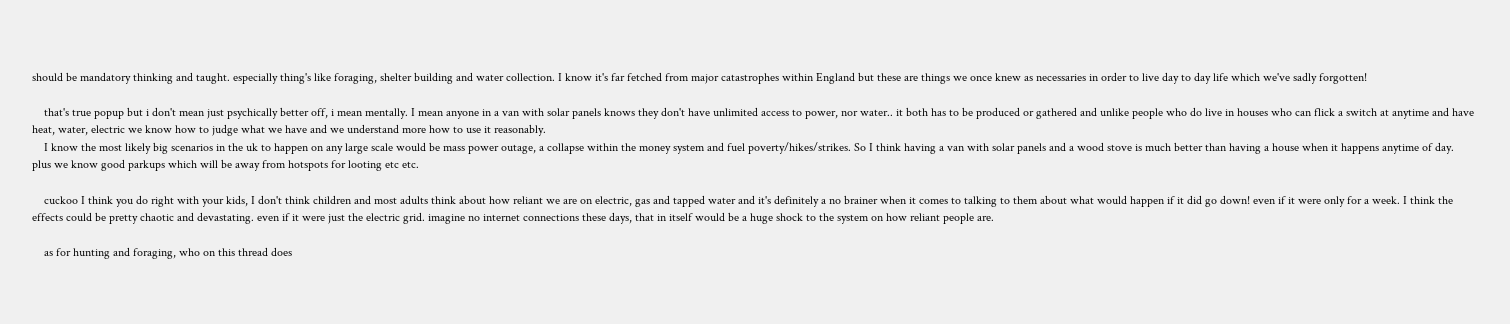should be mandatory thinking and taught. especially thing's like foraging, shelter building and water collection. I know it's far fetched from major catastrophes within England but these are things we once knew as necessaries in order to live day to day life which we've sadly forgotten!

    that's true popup but i don't mean just psychically better off, i mean mentally. I mean anyone in a van with solar panels knows they don't have unlimited access to power, nor water.. it both has to be produced or gathered and unlike people who do live in houses who can flick a switch at anytime and have heat, water, electric we know how to judge what we have and we understand more how to use it reasonably.
    I know the most likely big scenarios in the uk to happen on any large scale would be mass power outage, a collapse within the money system and fuel poverty/hikes/strikes. So I think having a van with solar panels and a wood stove is much better than having a house when it happens anytime of day. plus we know good parkups which will be away from hotspots for looting etc etc.

    cuckoo I think you do right with your kids, I don't think children and most adults think about how reliant we are on electric, gas and tapped water and it's definitely a no brainer when it comes to talking to them about what would happen if it did go down! even if it were only for a week. I think the effects could be pretty chaotic and devastating. even if it were just the electric grid. imagine no internet connections these days, that in itself would be a huge shock to the system on how reliant people are.

    as for hunting and foraging, who on this thread does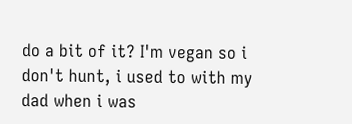do a bit of it? I'm vegan so i don't hunt, i used to with my dad when i was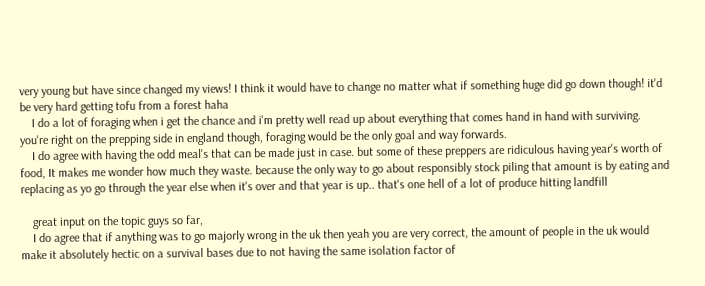very young but have since changed my views! I think it would have to change no matter what if something huge did go down though! it'd be very hard getting tofu from a forest haha
    I do a lot of foraging when i get the chance and i'm pretty well read up about everything that comes hand in hand with surviving. you're right on the prepping side in england though, foraging would be the only goal and way forwards.
    I do agree with having the odd meal's that can be made just in case. but some of these preppers are ridiculous having year's worth of food, It makes me wonder how much they waste. because the only way to go about responsibly stock piling that amount is by eating and replacing as yo go through the year else when it's over and that year is up.. that's one hell of a lot of produce hitting landfill

    great input on the topic guys so far,
    I do agree that if anything was to go majorly wrong in the uk then yeah you are very correct, the amount of people in the uk would make it absolutely hectic on a survival bases due to not having the same isolation factor of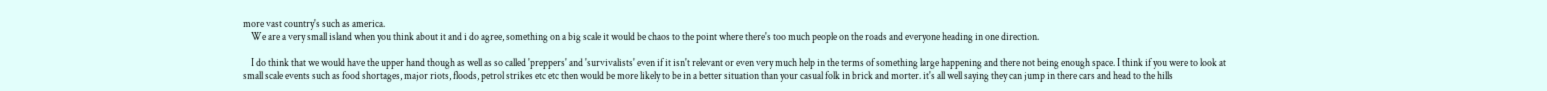more vast country's such as america.
    We are a very small island when you think about it and i do agree, something on a big scale it would be chaos to the point where there's too much people on the roads and everyone heading in one direction.

    I do think that we would have the upper hand though as well as so called 'preppers' and 'survivalists' even if it isn't relevant or even very much help in the terms of something large happening and there not being enough space. I think if you were to look at small scale events such as food shortages, major riots, floods, petrol strikes etc etc then would be more likely to be in a better situation than your casual folk in brick and morter. it's all well saying they can jump in there cars and head to the hills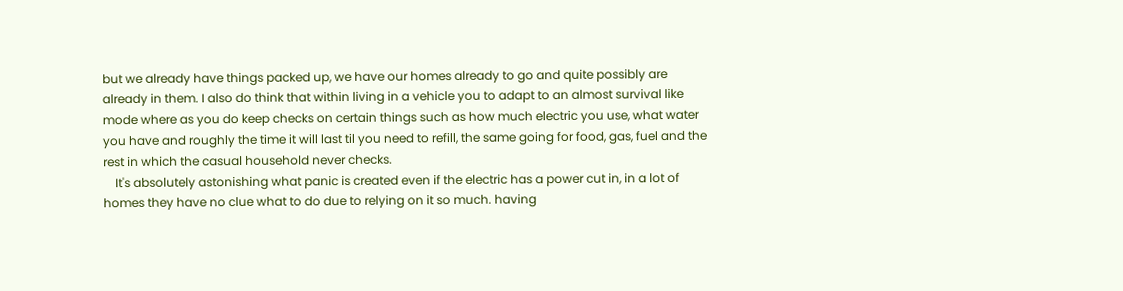but we already have things packed up, we have our homes already to go and quite possibly are already in them. I also do think that within living in a vehicle you to adapt to an almost survival like mode where as you do keep checks on certain things such as how much electric you use, what water you have and roughly the time it will last til you need to refill, the same going for food, gas, fuel and the rest in which the casual household never checks.
    It's absolutely astonishing what panic is created even if the electric has a power cut in, in a lot of homes they have no clue what to do due to relying on it so much. having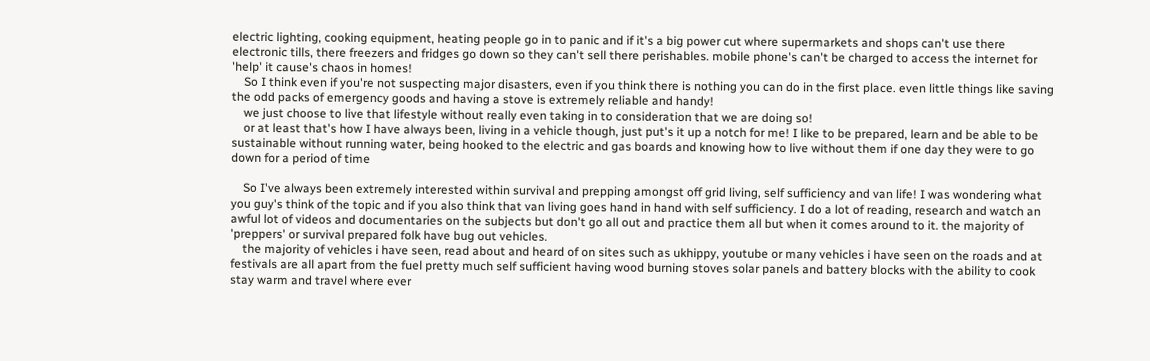electric lighting, cooking equipment, heating people go in to panic and if it's a big power cut where supermarkets and shops can't use there electronic tills, there freezers and fridges go down so they can't sell there perishables. mobile phone's can't be charged to access the internet for 'help' it cause's chaos in homes!
    So I think even if you're not suspecting major disasters, even if you think there is nothing you can do in the first place. even little things like saving the odd packs of emergency goods and having a stove is extremely reliable and handy!
    we just choose to live that lifestyle without really even taking in to consideration that we are doing so!
    or at least that's how I have always been, living in a vehicle though, just put's it up a notch for me! I like to be prepared, learn and be able to be sustainable without running water, being hooked to the electric and gas boards and knowing how to live without them if one day they were to go down for a period of time

    So I've always been extremely interested within survival and prepping amongst off grid living, self sufficiency and van life! I was wondering what you guy's think of the topic and if you also think that van living goes hand in hand with self sufficiency. I do a lot of reading, research and watch an awful lot of videos and documentaries on the subjects but don't go all out and practice them all but when it comes around to it. the majority of 'preppers' or survival prepared folk have bug out vehicles.
    the majority of vehicles i have seen, read about and heard of on sites such as ukhippy, youtube or many vehicles i have seen on the roads and at festivals are all apart from the fuel pretty much self sufficient having wood burning stoves solar panels and battery blocks with the ability to cook stay warm and travel where ever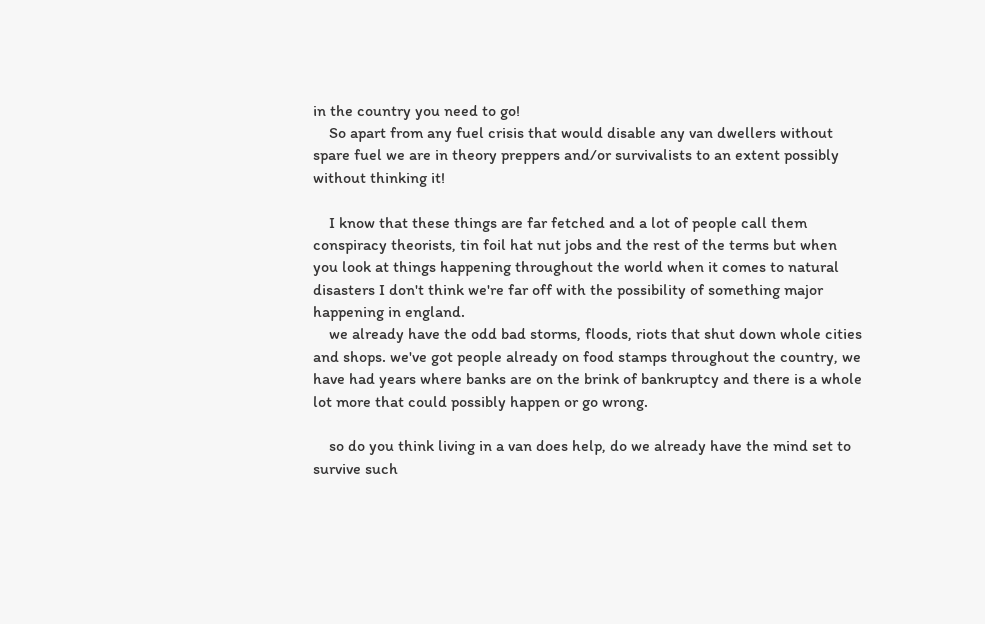in the country you need to go!
    So apart from any fuel crisis that would disable any van dwellers without spare fuel we are in theory preppers and/or survivalists to an extent possibly without thinking it!

    I know that these things are far fetched and a lot of people call them conspiracy theorists, tin foil hat nut jobs and the rest of the terms but when you look at things happening throughout the world when it comes to natural disasters I don't think we're far off with the possibility of something major happening in england.
    we already have the odd bad storms, floods, riots that shut down whole cities and shops. we've got people already on food stamps throughout the country, we have had years where banks are on the brink of bankruptcy and there is a whole lot more that could possibly happen or go wrong.

    so do you think living in a van does help, do we already have the mind set to survive such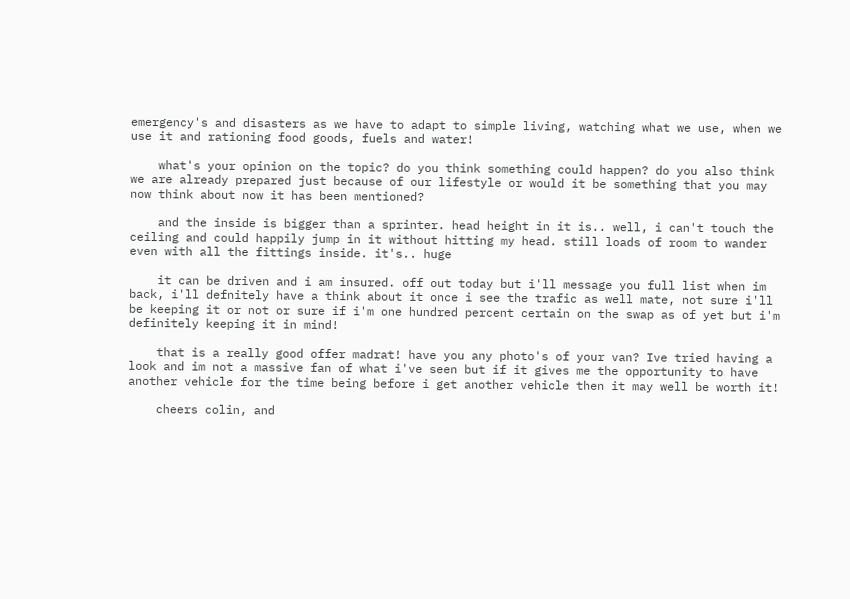emergency's and disasters as we have to adapt to simple living, watching what we use, when we use it and rationing food goods, fuels and water!

    what's your opinion on the topic? do you think something could happen? do you also think we are already prepared just because of our lifestyle or would it be something that you may now think about now it has been mentioned?

    and the inside is bigger than a sprinter. head height in it is.. well, i can't touch the ceiling and could happily jump in it without hitting my head. still loads of room to wander even with all the fittings inside. it's.. huge

    it can be driven and i am insured. off out today but i'll message you full list when im back, i'll defnitely have a think about it once i see the trafic as well mate, not sure i'll be keeping it or not or sure if i'm one hundred percent certain on the swap as of yet but i'm definitely keeping it in mind!

    that is a really good offer madrat! have you any photo's of your van? Ive tried having a look and im not a massive fan of what i've seen but if it gives me the opportunity to have another vehicle for the time being before i get another vehicle then it may well be worth it!

    cheers colin, and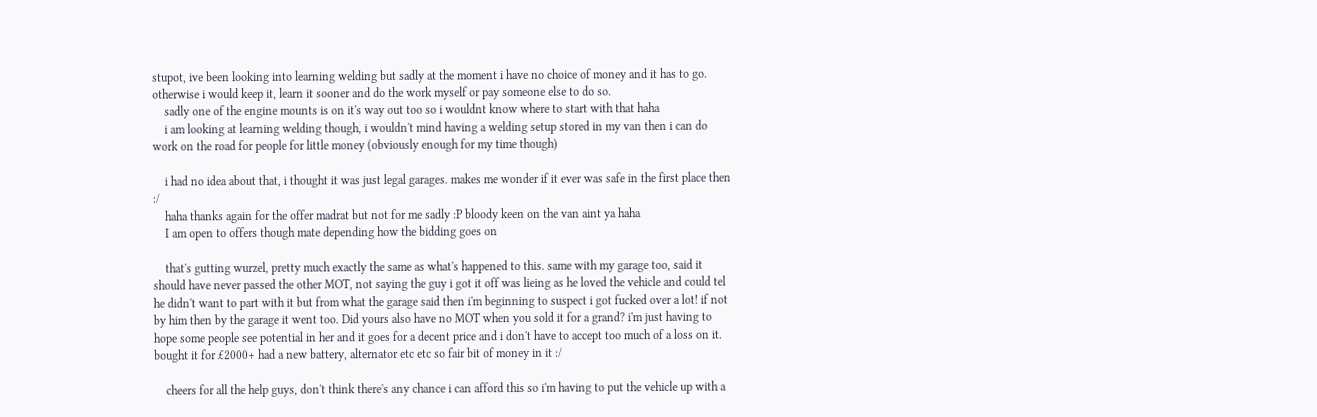stupot, ive been looking into learning welding but sadly at the moment i have no choice of money and it has to go. otherwise i would keep it, learn it sooner and do the work myself or pay someone else to do so.
    sadly one of the engine mounts is on it's way out too so i wouldnt know where to start with that haha
    i am looking at learning welding though, i wouldn't mind having a welding setup stored in my van then i can do work on the road for people for little money (obviously enough for my time though)

    i had no idea about that, i thought it was just legal garages. makes me wonder if it ever was safe in the first place then :/
    haha thanks again for the offer madrat but not for me sadly :P bloody keen on the van aint ya haha
    I am open to offers though mate depending how the bidding goes on

    that's gutting wurzel, pretty much exactly the same as what's happened to this. same with my garage too, said it should have never passed the other MOT, not saying the guy i got it off was lieing as he loved the vehicle and could tel he didn't want to part with it but from what the garage said then i'm beginning to suspect i got fucked over a lot! if not by him then by the garage it went too. Did yours also have no MOT when you sold it for a grand? i'm just having to hope some people see potential in her and it goes for a decent price and i don't have to accept too much of a loss on it. bought it for £2000+ had a new battery, alternator etc etc so fair bit of money in it :/

    cheers for all the help guys, don't think there's any chance i can afford this so i'm having to put the vehicle up with a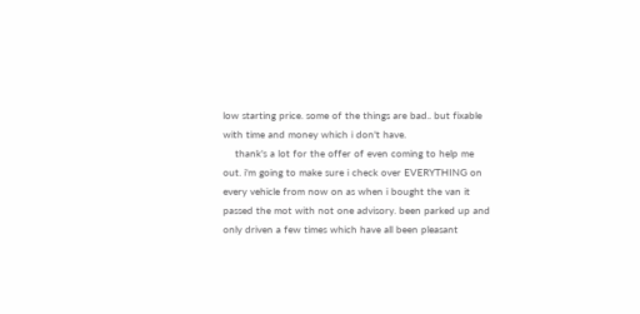low starting price. some of the things are bad.. but fixable with time and money which i don't have.
    thank's a lot for the offer of even coming to help me out. i'm going to make sure i check over EVERYTHING on every vehicle from now on as when i bought the van it passed the mot with not one advisory. been parked up and only driven a few times which have all been pleasant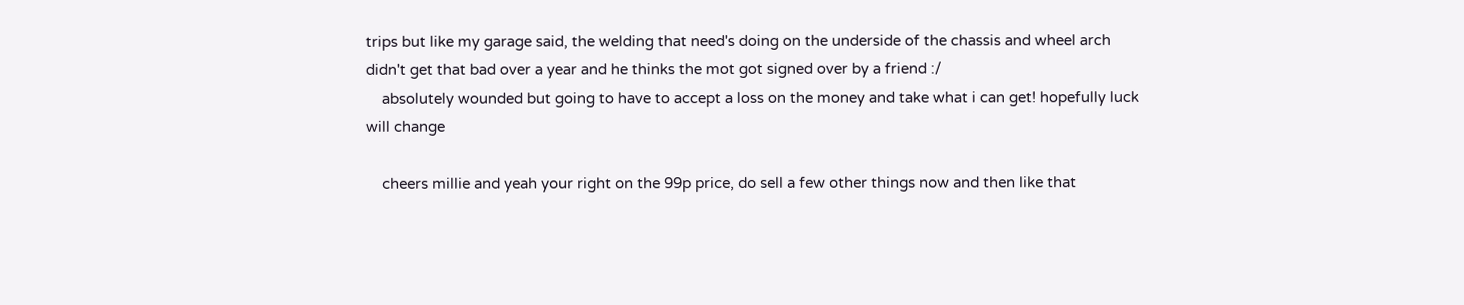trips but like my garage said, the welding that need's doing on the underside of the chassis and wheel arch didn't get that bad over a year and he thinks the mot got signed over by a friend :/
    absolutely wounded but going to have to accept a loss on the money and take what i can get! hopefully luck will change

    cheers millie and yeah your right on the 99p price, do sell a few other things now and then like that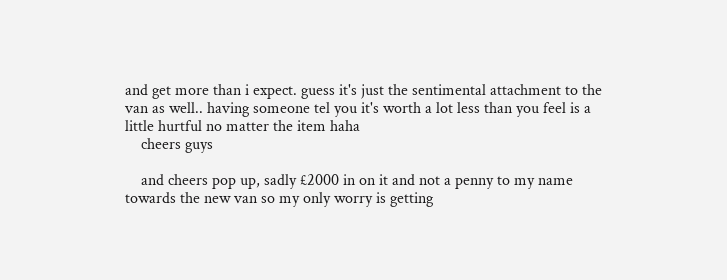and get more than i expect. guess it's just the sentimental attachment to the van as well.. having someone tel you it's worth a lot less than you feel is a little hurtful no matter the item haha
    cheers guys

    and cheers pop up, sadly £2000 in on it and not a penny to my name towards the new van so my only worry is getting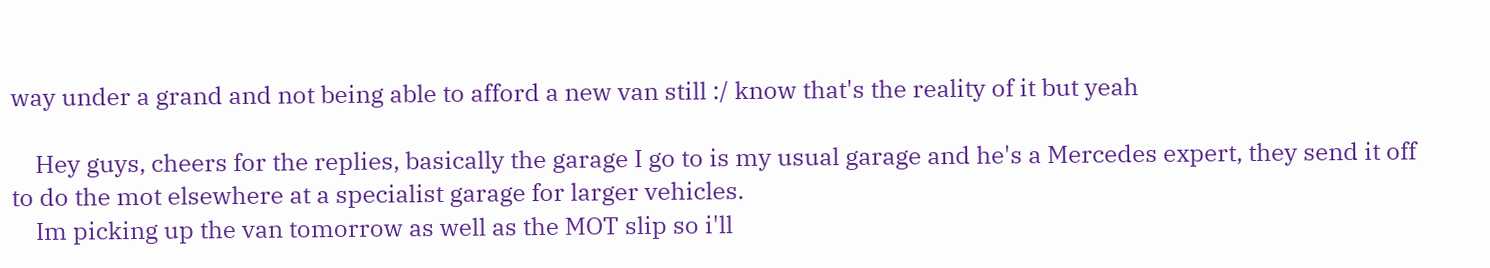way under a grand and not being able to afford a new van still :/ know that's the reality of it but yeah

    Hey guys, cheers for the replies, basically the garage I go to is my usual garage and he's a Mercedes expert, they send it off to do the mot elsewhere at a specialist garage for larger vehicles.
    Im picking up the van tomorrow as well as the MOT slip so i'll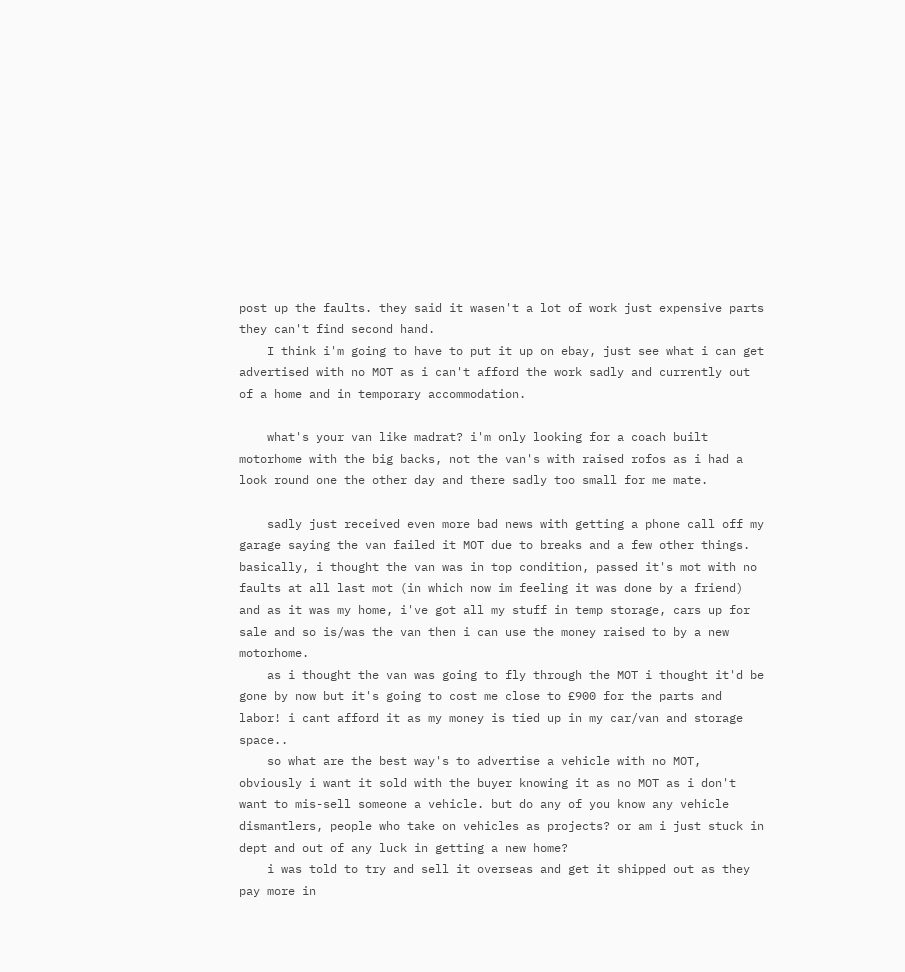post up the faults. they said it wasen't a lot of work just expensive parts they can't find second hand.
    I think i'm going to have to put it up on ebay, just see what i can get advertised with no MOT as i can't afford the work sadly and currently out of a home and in temporary accommodation.

    what's your van like madrat? i'm only looking for a coach built motorhome with the big backs, not the van's with raised rofos as i had a look round one the other day and there sadly too small for me mate.

    sadly just received even more bad news with getting a phone call off my garage saying the van failed it MOT due to breaks and a few other things. basically, i thought the van was in top condition, passed it's mot with no faults at all last mot (in which now im feeling it was done by a friend) and as it was my home, i've got all my stuff in temp storage, cars up for sale and so is/was the van then i can use the money raised to by a new motorhome.
    as i thought the van was going to fly through the MOT i thought it'd be gone by now but it's going to cost me close to £900 for the parts and labor! i cant afford it as my money is tied up in my car/van and storage space..
    so what are the best way's to advertise a vehicle with no MOT, obviously i want it sold with the buyer knowing it as no MOT as i don't want to mis-sell someone a vehicle. but do any of you know any vehicle dismantlers, people who take on vehicles as projects? or am i just stuck in dept and out of any luck in getting a new home?
    i was told to try and sell it overseas and get it shipped out as they pay more in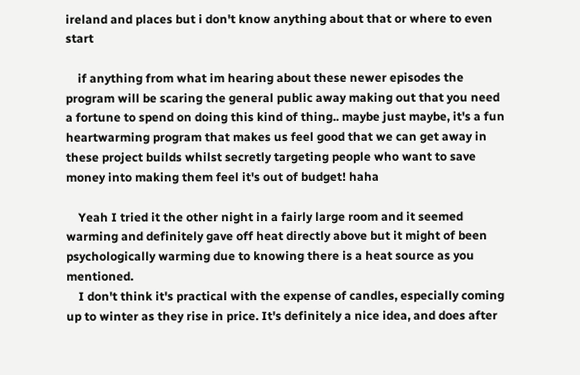ireland and places but i don't know anything about that or where to even start

    if anything from what im hearing about these newer episodes the program will be scaring the general public away making out that you need a fortune to spend on doing this kind of thing.. maybe just maybe, it's a fun heartwarming program that makes us feel good that we can get away in these project builds whilst secretly targeting people who want to save money into making them feel it's out of budget! haha

    Yeah I tried it the other night in a fairly large room and it seemed warming and definitely gave off heat directly above but it might of been psychologically warming due to knowing there is a heat source as you mentioned.
    I don't think it's practical with the expense of candles, especially coming up to winter as they rise in price. It's definitely a nice idea, and does after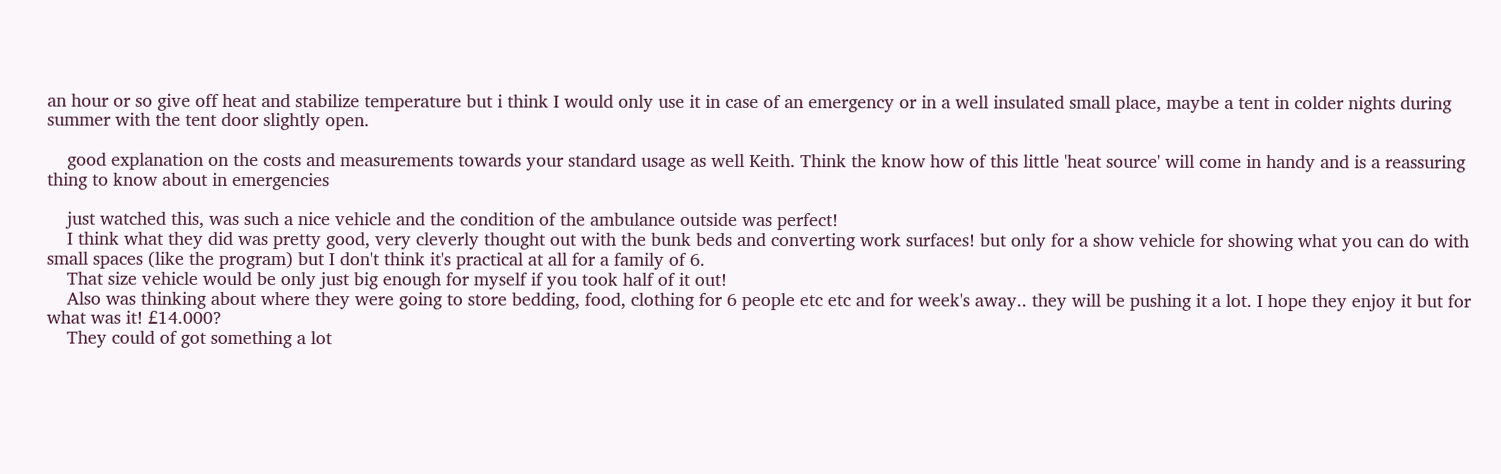an hour or so give off heat and stabilize temperature but i think I would only use it in case of an emergency or in a well insulated small place, maybe a tent in colder nights during summer with the tent door slightly open.

    good explanation on the costs and measurements towards your standard usage as well Keith. Think the know how of this little 'heat source' will come in handy and is a reassuring thing to know about in emergencies

    just watched this, was such a nice vehicle and the condition of the ambulance outside was perfect!
    I think what they did was pretty good, very cleverly thought out with the bunk beds and converting work surfaces! but only for a show vehicle for showing what you can do with small spaces (like the program) but I don't think it's practical at all for a family of 6.
    That size vehicle would be only just big enough for myself if you took half of it out!
    Also was thinking about where they were going to store bedding, food, clothing for 6 people etc etc and for week's away.. they will be pushing it a lot. I hope they enjoy it but for what was it! £14.000?
    They could of got something a lot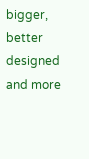bigger, better designed and more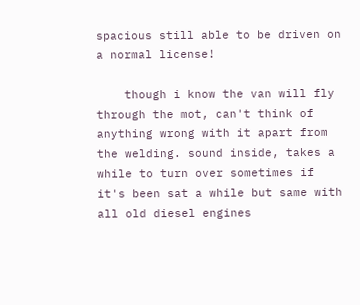spacious still able to be driven on a normal license!

    though i know the van will fly through the mot, can't think of anything wrong with it apart from the welding. sound inside, takes a while to turn over sometimes if it's been sat a while but same with all old diesel engines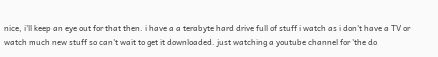nice, i'll keep an eye out for that then. i have a a terabyte hard drive full of stuff i watch as i don't have a TV or watch much new stuff so can't wait to get it downloaded. just watching a youtube channel for 'the do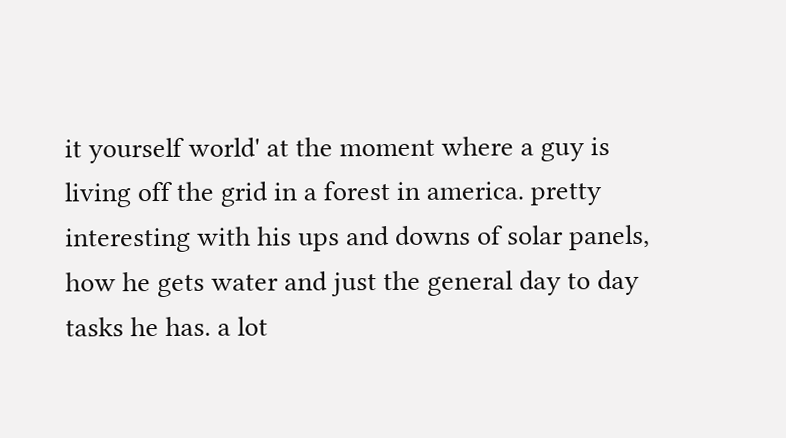it yourself world' at the moment where a guy is living off the grid in a forest in america. pretty interesting with his ups and downs of solar panels, how he gets water and just the general day to day tasks he has. a lot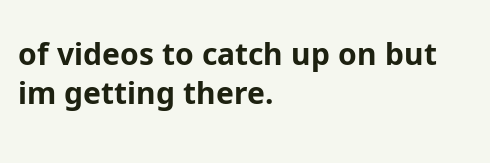of videos to catch up on but im getting there.